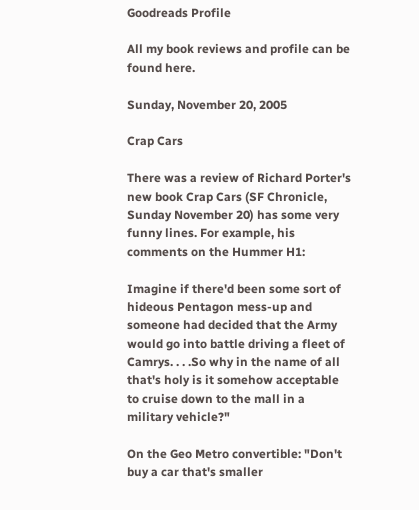Goodreads Profile

All my book reviews and profile can be found here.

Sunday, November 20, 2005

Crap Cars

There was a review of Richard Porter's new book Crap Cars (SF Chronicle, Sunday November 20) has some very funny lines. For example, his comments on the Hummer H1:

Imagine if there'd been some sort of hideous Pentagon mess-up and someone had decided that the Army would go into battle driving a fleet of Camrys. . . .So why in the name of all that's holy is it somehow acceptable to cruise down to the mall in a military vehicle?"

On the Geo Metro convertible: "Don't buy a car that's smaller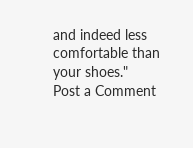and indeed less comfortable than your shoes."
Post a Comment